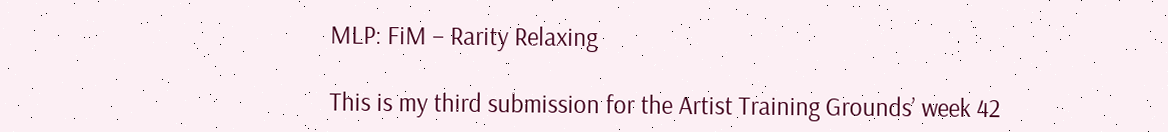MLP: FiM – Rarity Relaxing

This is my third submission for the Artist Training Grounds’ week 42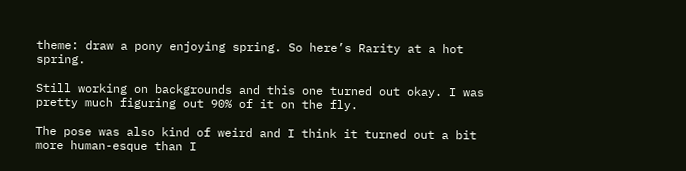theme: draw a pony enjoying spring. So here’s Rarity at a hot spring.

Still working on backgrounds and this one turned out okay. I was pretty much figuring out 90% of it on the fly.

The pose was also kind of weird and I think it turned out a bit more human-esque than I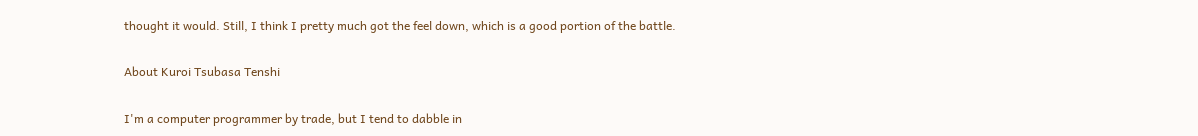thought it would. Still, I think I pretty much got the feel down, which is a good portion of the battle.

About Kuroi Tsubasa Tenshi

I'm a computer programmer by trade, but I tend to dabble in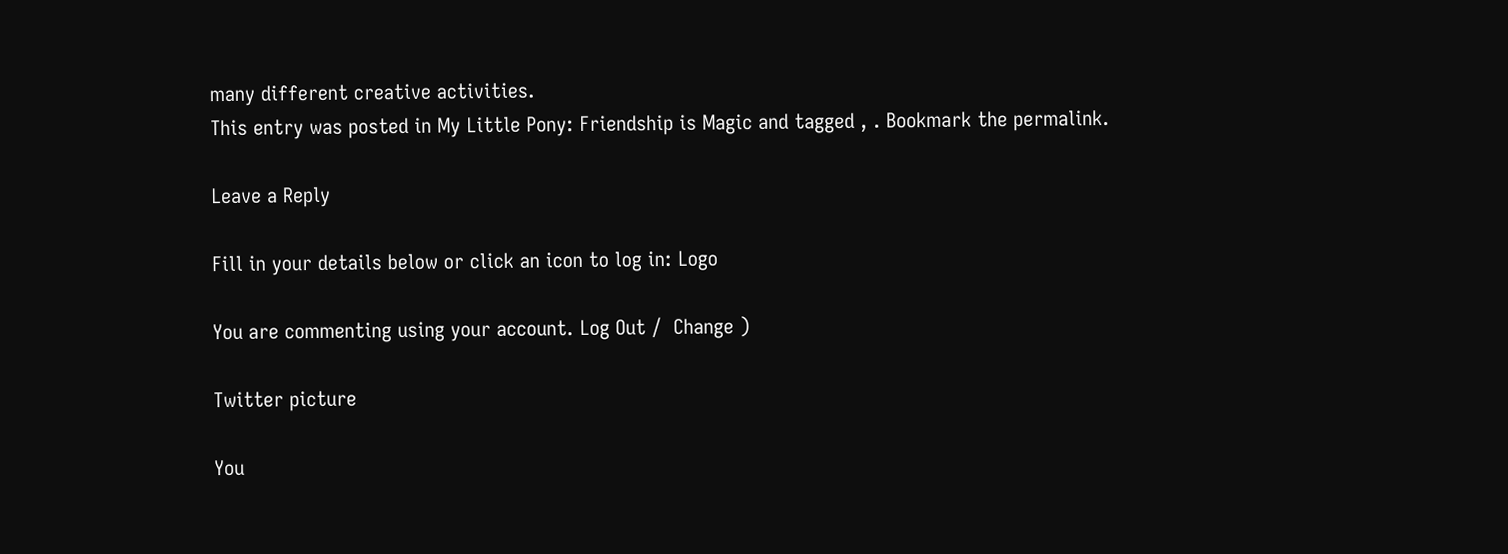many different creative activities.
This entry was posted in My Little Pony: Friendship is Magic and tagged , . Bookmark the permalink.

Leave a Reply

Fill in your details below or click an icon to log in: Logo

You are commenting using your account. Log Out /  Change )

Twitter picture

You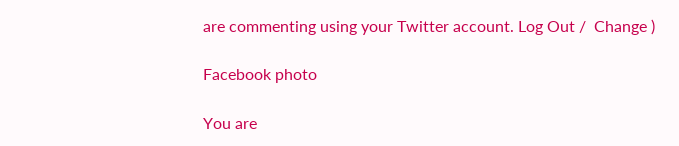are commenting using your Twitter account. Log Out /  Change )

Facebook photo

You are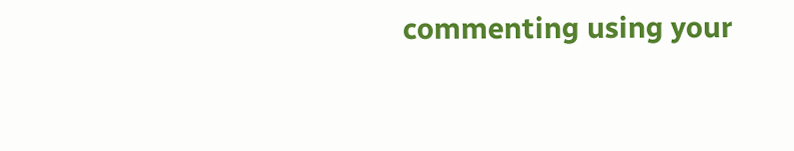commenting using your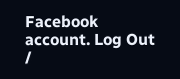Facebook account. Log Out /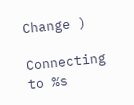Change )

Connecting to %s